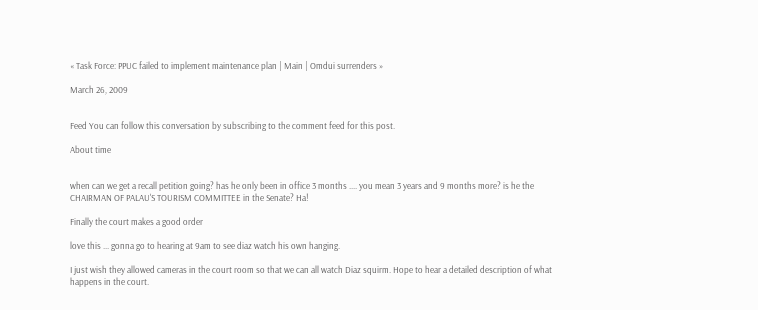« Task Force: PPUC failed to implement maintenance plan | Main | Omdui surrenders »

March 26, 2009


Feed You can follow this conversation by subscribing to the comment feed for this post.

About time


when can we get a recall petition going? has he only been in office 3 months .... you mean 3 years and 9 months more? is he the CHAIRMAN OF PALAU'S TOURISM COMMITTEE in the Senate? Ha!

Finally the court makes a good order

love this ... gonna go to hearing at 9am to see diaz watch his own hanging.

I just wish they allowed cameras in the court room so that we can all watch Diaz squirm. Hope to hear a detailed description of what happens in the court.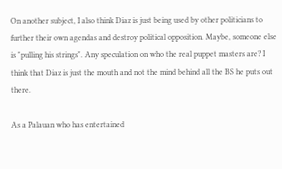On another subject, I also think Diaz is just being used by other politicians to further their own agendas and destroy political opposition. Maybe, someone else is "pulling his strings". Any speculation on who the real puppet masters are? I think that Diaz is just the mouth and not the mind behind all the BS he puts out there.

As a Palauan who has entertained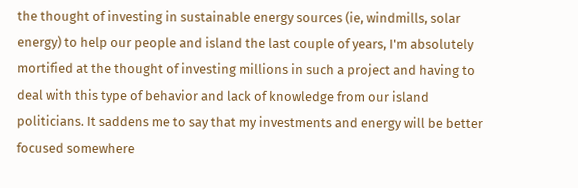the thought of investing in sustainable energy sources (ie, windmills, solar energy) to help our people and island the last couple of years, I'm absolutely mortified at the thought of investing millions in such a project and having to deal with this type of behavior and lack of knowledge from our island politicians. It saddens me to say that my investments and energy will be better focused somewhere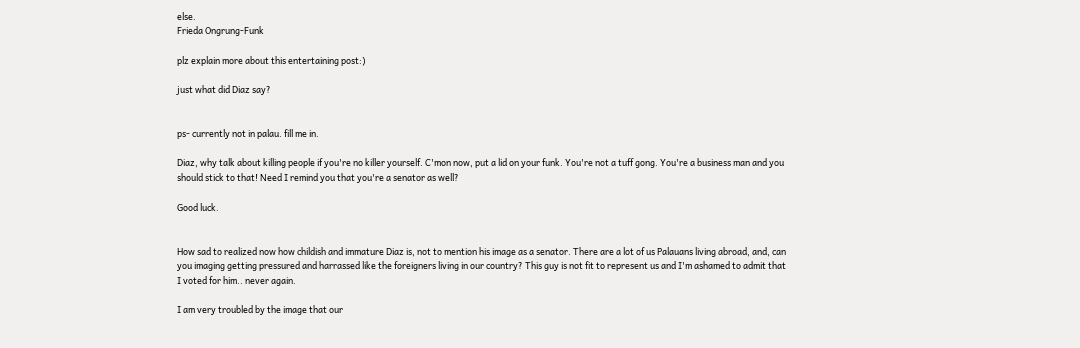else.
Frieda Ongrung-Funk

plz explain more about this entertaining post:)

just what did Diaz say?


ps- currently not in palau. fill me in.

Diaz, why talk about killing people if you're no killer yourself. C'mon now, put a lid on your funk. You're not a tuff gong. You're a business man and you should stick to that! Need I remind you that you're a senator as well?

Good luck.


How sad to realized now how childish and immature Diaz is, not to mention his image as a senator. There are a lot of us Palauans living abroad, and, can you imaging getting pressured and harrassed like the foreigners living in our country? This guy is not fit to represent us and I'm ashamed to admit that I voted for him.. never again.

I am very troubled by the image that our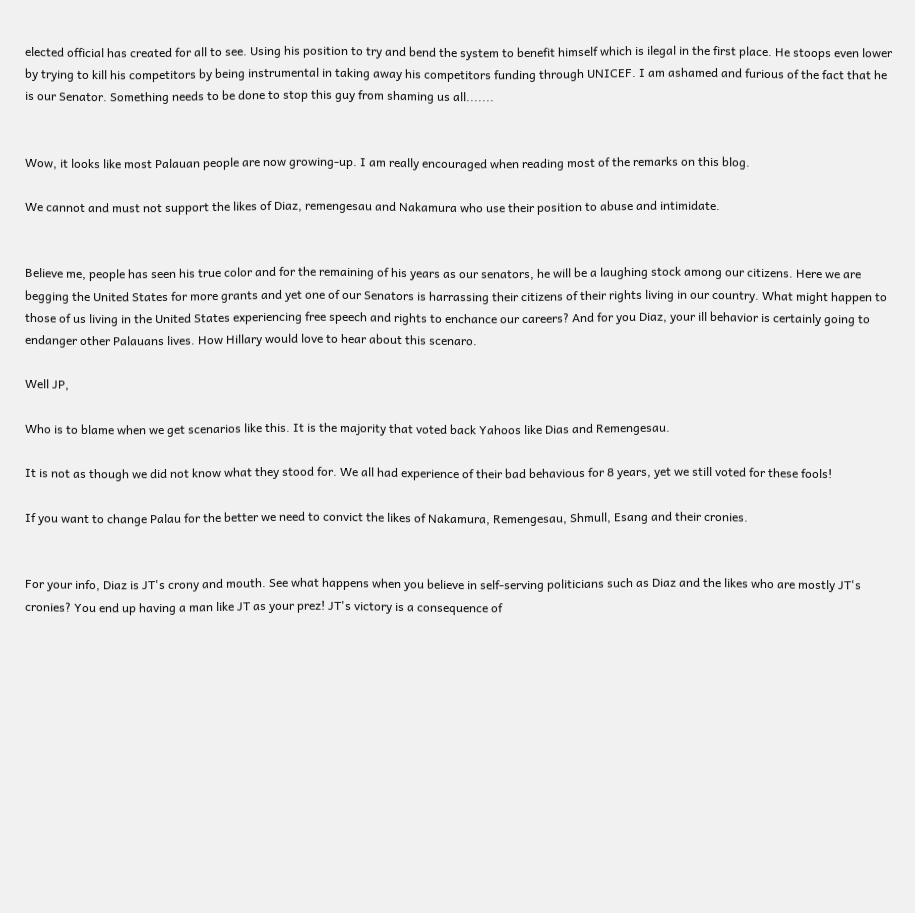elected official has created for all to see. Using his position to try and bend the system to benefit himself which is ilegal in the first place. He stoops even lower by trying to kill his competitors by being instrumental in taking away his competitors funding through UNICEF. I am ashamed and furious of the fact that he is our Senator. Something needs to be done to stop this guy from shaming us all.......


Wow, it looks like most Palauan people are now growing-up. I am really encouraged when reading most of the remarks on this blog.

We cannot and must not support the likes of Diaz, remengesau and Nakamura who use their position to abuse and intimidate.


Believe me, people has seen his true color and for the remaining of his years as our senators, he will be a laughing stock among our citizens. Here we are begging the United States for more grants and yet one of our Senators is harrassing their citizens of their rights living in our country. What might happen to those of us living in the United States experiencing free speech and rights to enchance our careers? And for you Diaz, your ill behavior is certainly going to endanger other Palauans lives. How Hillary would love to hear about this scenaro.

Well JP,

Who is to blame when we get scenarios like this. It is the majority that voted back Yahoos like Dias and Remengesau.

It is not as though we did not know what they stood for. We all had experience of their bad behavious for 8 years, yet we still voted for these fools!

If you want to change Palau for the better we need to convict the likes of Nakamura, Remengesau, Shmull, Esang and their cronies.


For your info, Diaz is JT's crony and mouth. See what happens when you believe in self-serving politicians such as Diaz and the likes who are mostly JT's cronies? You end up having a man like JT as your prez! JT's victory is a consequence of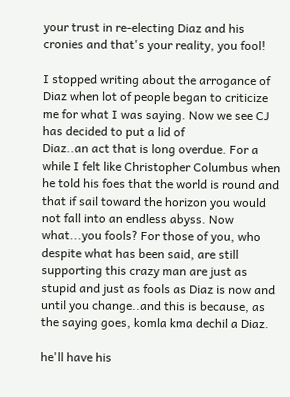your trust in re-electing Diaz and his cronies and that's your reality, you fool!

I stopped writing about the arrogance of Diaz when lot of people began to criticize me for what I was saying. Now we see CJ has decided to put a lid of
Diaz..an act that is long overdue. For a while I felt like Christopher Columbus when he told his foes that the world is round and that if sail toward the horizon you would not fall into an endless abyss. Now what...you fools? For those of you, who despite what has been said, are still supporting this crazy man are just as stupid and just as fools as Diaz is now and until you change..and this is because, as the saying goes, komla kma dechil a Diaz.

he'll have his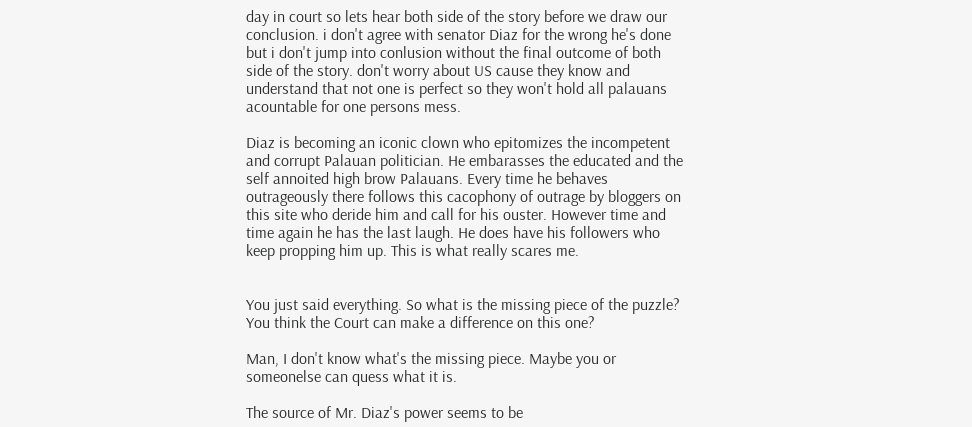day in court so lets hear both side of the story before we draw our conclusion. i don't agree with senator Diaz for the wrong he's done but i don't jump into conlusion without the final outcome of both side of the story. don't worry about US cause they know and understand that not one is perfect so they won't hold all palauans acountable for one persons mess.

Diaz is becoming an iconic clown who epitomizes the incompetent and corrupt Palauan politician. He embarasses the educated and the self annoited high brow Palauans. Every time he behaves outrageously there follows this cacophony of outrage by bloggers on this site who deride him and call for his ouster. However time and time again he has the last laugh. He does have his followers who keep propping him up. This is what really scares me.


You just said everything. So what is the missing piece of the puzzle? You think the Court can make a difference on this one?

Man, I don't know what's the missing piece. Maybe you or someonelse can quess what it is.

The source of Mr. Diaz's power seems to be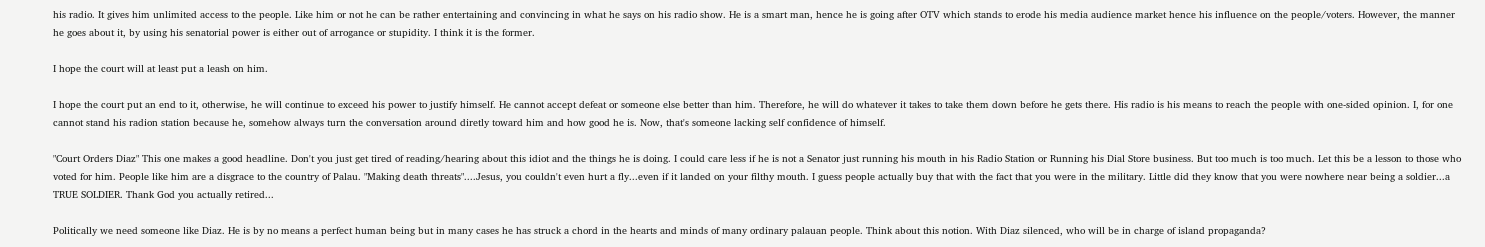his radio. It gives him unlimited access to the people. Like him or not he can be rather entertaining and convincing in what he says on his radio show. He is a smart man, hence he is going after OTV which stands to erode his media audience market hence his influence on the people/voters. However, the manner he goes about it, by using his senatorial power is either out of arrogance or stupidity. I think it is the former.

I hope the court will at least put a leash on him.

I hope the court put an end to it, otherwise, he will continue to exceed his power to justify himself. He cannot accept defeat or someone else better than him. Therefore, he will do whatever it takes to take them down before he gets there. His radio is his means to reach the people with one-sided opinion. I, for one cannot stand his radion station because he, somehow always turn the conversation around diretly toward him and how good he is. Now, that's someone lacking self confidence of himself.

"Court Orders Diaz" This one makes a good headline. Don't you just get tired of reading/hearing about this idiot and the things he is doing. I could care less if he is not a Senator just running his mouth in his Radio Station or Running his Dial Store business. But too much is too much. Let this be a lesson to those who voted for him. People like him are a disgrace to the country of Palau. "Making death threats"....Jesus, you couldn't even hurt a fly...even if it landed on your filthy mouth. I guess people actually buy that with the fact that you were in the military. Little did they know that you were nowhere near being a soldier...a TRUE SOLDIER. Thank God you actually retired...

Politically we need someone like Diaz. He is by no means a perfect human being but in many cases he has struck a chord in the hearts and minds of many ordinary palauan people. Think about this notion. With Diaz silenced, who will be in charge of island propaganda?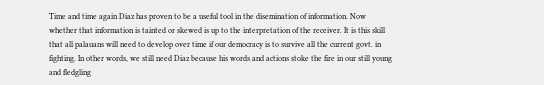Time and time again Diaz has proven to be a useful tool in the disemination of information. Now whether that information is tainted or skewed is up to the interpretation of the receiver. It is this skill that all palauans will need to develop over time if our democracy is to survive all the current govt. in fighting. In other words, we still need Diaz because his words and actions stoke the fire in our still young and fledgling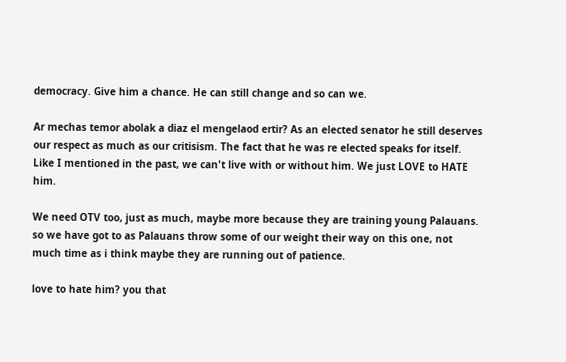democracy. Give him a chance. He can still change and so can we.

Ar mechas temor abolak a diaz el mengelaod ertir? As an elected senator he still deserves our respect as much as our critisism. The fact that he was re elected speaks for itself. Like I mentioned in the past, we can't live with or without him. We just LOVE to HATE him.

We need OTV too, just as much, maybe more because they are training young Palauans. so we have got to as Palauans throw some of our weight their way on this one, not much time as i think maybe they are running out of patience.

love to hate him? you that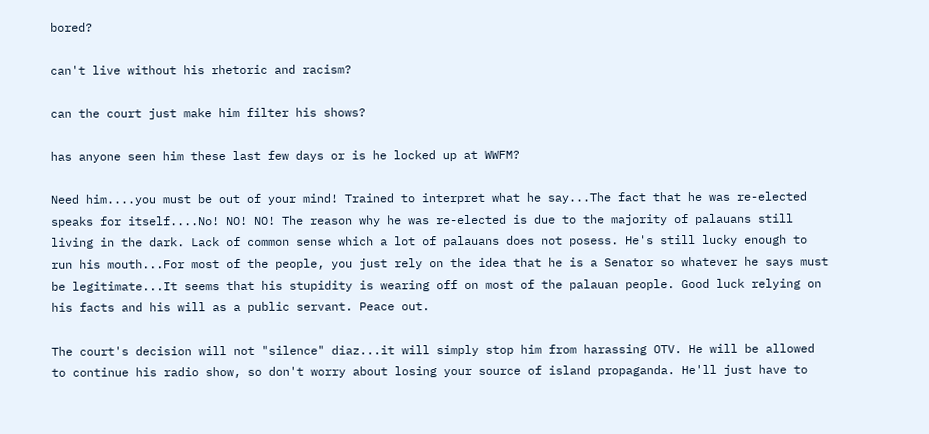bored?

can't live without his rhetoric and racism?

can the court just make him filter his shows?

has anyone seen him these last few days or is he locked up at WWFM?

Need him....you must be out of your mind! Trained to interpret what he say...The fact that he was re-elected speaks for itself....No! NO! NO! The reason why he was re-elected is due to the majority of palauans still living in the dark. Lack of common sense which a lot of palauans does not posess. He's still lucky enough to run his mouth...For most of the people, you just rely on the idea that he is a Senator so whatever he says must be legitimate...It seems that his stupidity is wearing off on most of the palauan people. Good luck relying on his facts and his will as a public servant. Peace out.

The court's decision will not "silence" diaz...it will simply stop him from harassing OTV. He will be allowed to continue his radio show, so don't worry about losing your source of island propaganda. He'll just have to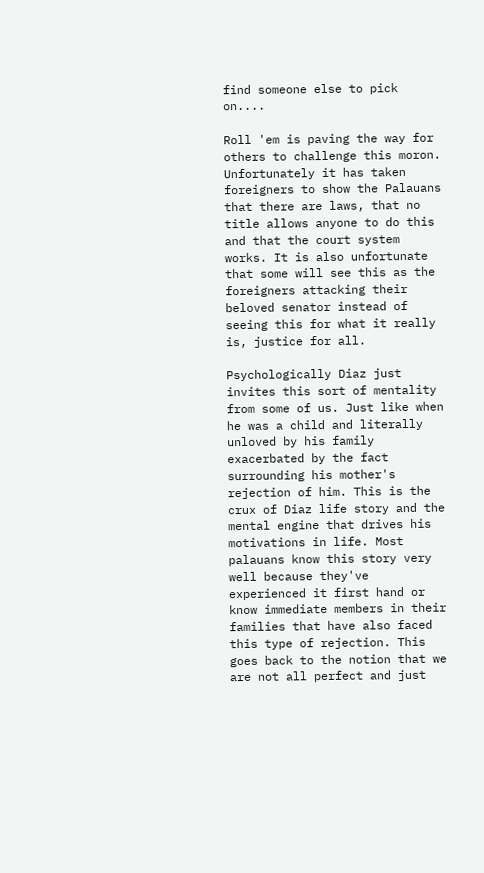find someone else to pick on....

Roll 'em is paving the way for others to challenge this moron. Unfortunately it has taken foreigners to show the Palauans that there are laws, that no title allows anyone to do this and that the court system works. It is also unfortunate that some will see this as the foreigners attacking their beloved senator instead of seeing this for what it really is, justice for all.

Psychologically Diaz just invites this sort of mentality from some of us. Just like when he was a child and literally unloved by his family exacerbated by the fact surrounding his mother's rejection of him. This is the crux of Diaz life story and the mental engine that drives his motivations in life. Most palauans know this story very well because they've experienced it first hand or know immediate members in their families that have also faced this type of rejection. This goes back to the notion that we are not all perfect and just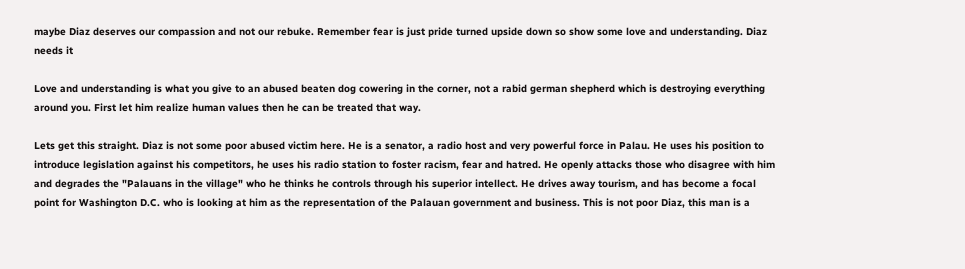maybe Diaz deserves our compassion and not our rebuke. Remember fear is just pride turned upside down so show some love and understanding. Diaz needs it

Love and understanding is what you give to an abused beaten dog cowering in the corner, not a rabid german shepherd which is destroying everything around you. First let him realize human values then he can be treated that way.

Lets get this straight. Diaz is not some poor abused victim here. He is a senator, a radio host and very powerful force in Palau. He uses his position to introduce legislation against his competitors, he uses his radio station to foster racism, fear and hatred. He openly attacks those who disagree with him and degrades the "Palauans in the village" who he thinks he controls through his superior intellect. He drives away tourism, and has become a focal point for Washington D.C. who is looking at him as the representation of the Palauan government and business. This is not poor Diaz, this man is a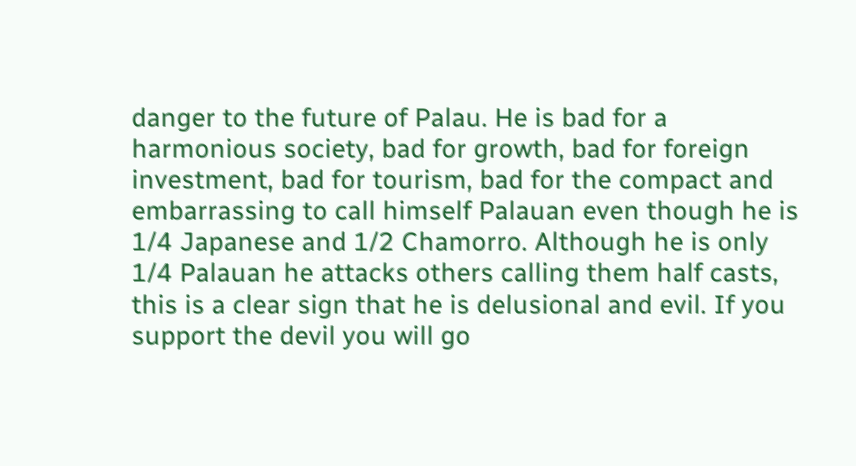danger to the future of Palau. He is bad for a harmonious society, bad for growth, bad for foreign investment, bad for tourism, bad for the compact and embarrassing to call himself Palauan even though he is 1/4 Japanese and 1/2 Chamorro. Although he is only 1/4 Palauan he attacks others calling them half casts, this is a clear sign that he is delusional and evil. If you support the devil you will go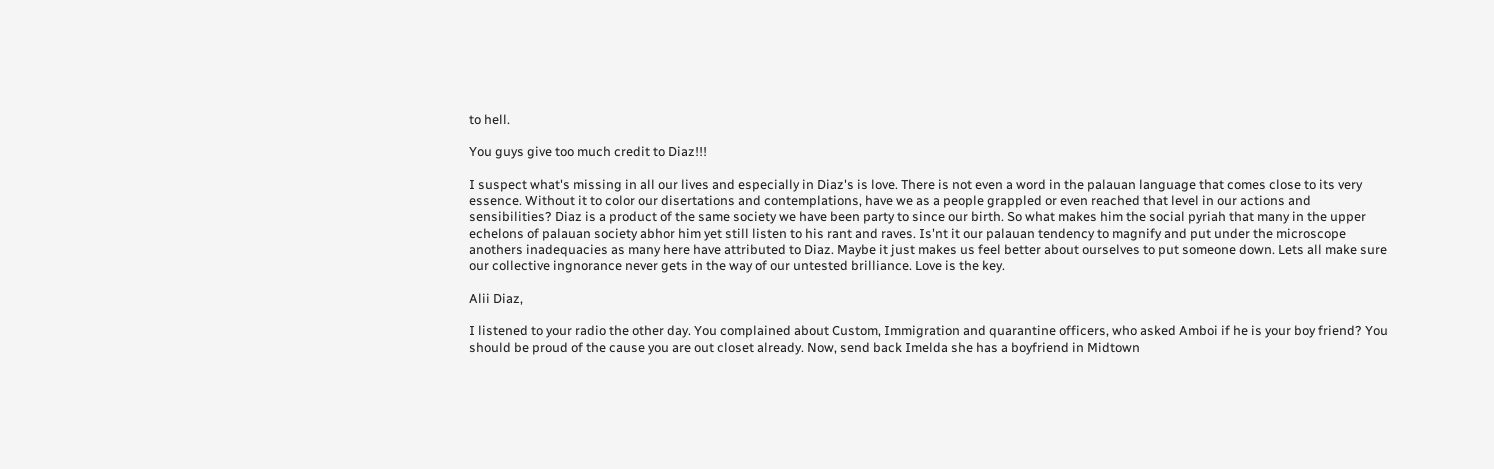to hell.

You guys give too much credit to Diaz!!!

I suspect what's missing in all our lives and especially in Diaz's is love. There is not even a word in the palauan language that comes close to its very essence. Without it to color our disertations and contemplations, have we as a people grappled or even reached that level in our actions and sensibilities? Diaz is a product of the same society we have been party to since our birth. So what makes him the social pyriah that many in the upper echelons of palauan society abhor him yet still listen to his rant and raves. Is'nt it our palauan tendency to magnify and put under the microscope anothers inadequacies as many here have attributed to Diaz. Maybe it just makes us feel better about ourselves to put someone down. Lets all make sure our collective ingnorance never gets in the way of our untested brilliance. Love is the key.

Alii Diaz,

I listened to your radio the other day. You complained about Custom, Immigration and quarantine officers, who asked Amboi if he is your boy friend? You should be proud of the cause you are out closet already. Now, send back Imelda she has a boyfriend in Midtown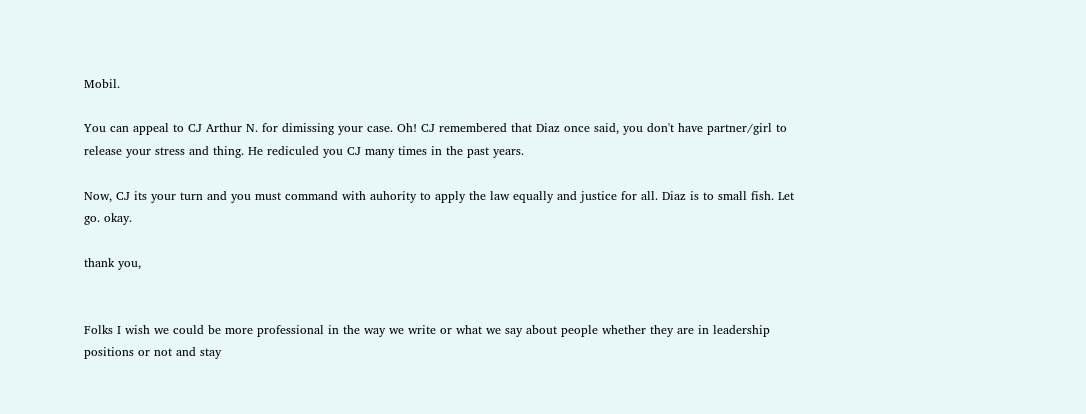Mobil.

You can appeal to CJ Arthur N. for dimissing your case. Oh! CJ remembered that Diaz once said, you don't have partner/girl to release your stress and thing. He rediculed you CJ many times in the past years.

Now, CJ its your turn and you must command with auhority to apply the law equally and justice for all. Diaz is to small fish. Let go. okay.

thank you,


Folks I wish we could be more professional in the way we write or what we say about people whether they are in leadership positions or not and stay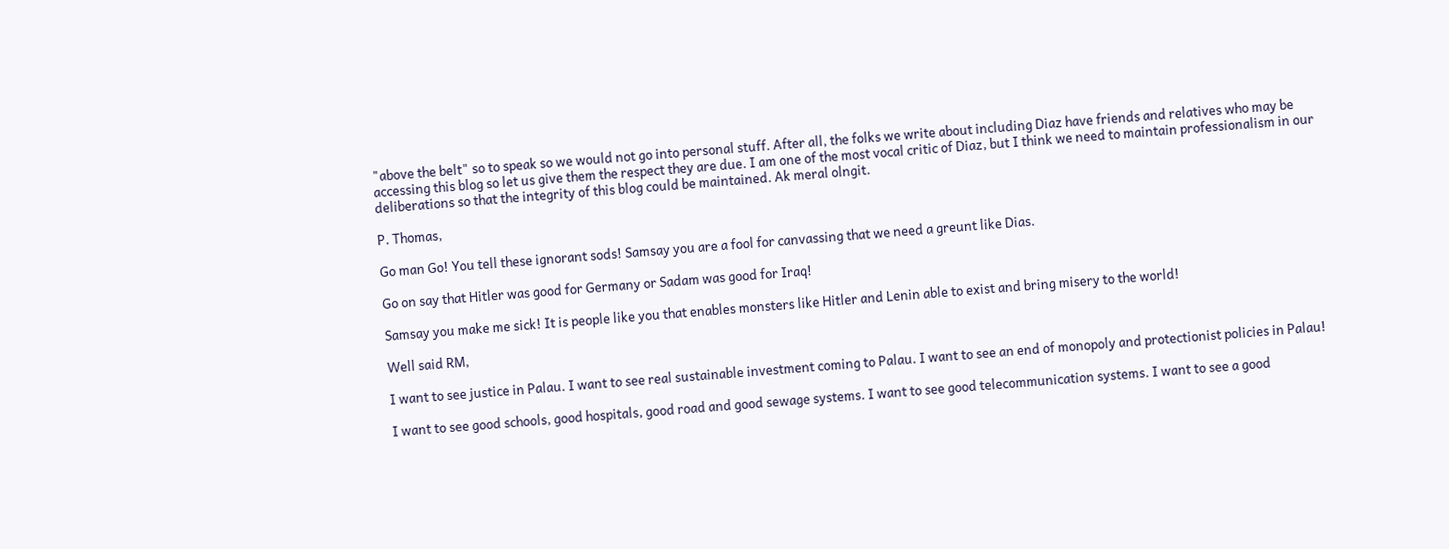"above the belt" so to speak so we would not go into personal stuff. After all, the folks we write about including Diaz have friends and relatives who may be accessing this blog so let us give them the respect they are due. I am one of the most vocal critic of Diaz, but I think we need to maintain professionalism in our deliberations so that the integrity of this blog could be maintained. Ak meral olngit.

P. Thomas,

Go man Go! You tell these ignorant sods! Samsay you are a fool for canvassing that we need a greunt like Dias.

Go on say that Hitler was good for Germany or Sadam was good for Iraq!

Samsay you make me sick! It is people like you that enables monsters like Hitler and Lenin able to exist and bring misery to the world!

Well said RM,

I want to see justice in Palau. I want to see real sustainable investment coming to Palau. I want to see an end of monopoly and protectionist policies in Palau!

I want to see good schools, good hospitals, good road and good sewage systems. I want to see good telecommunication systems. I want to see a good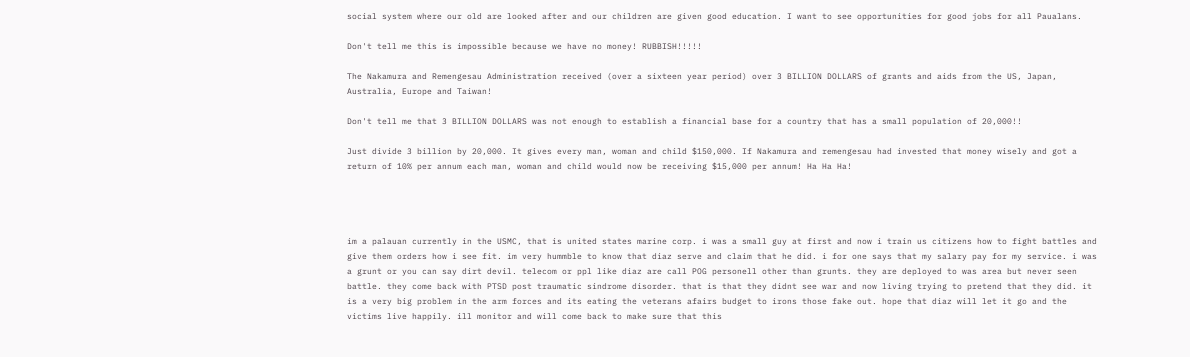social system where our old are looked after and our children are given good education. I want to see opportunities for good jobs for all Paualans.

Don't tell me this is impossible because we have no money! RUBBISH!!!!!

The Nakamura and Remengesau Administration received (over a sixteen year period) over 3 BILLION DOLLARS of grants and aids from the US, Japan, Australia, Europe and Taiwan!

Don't tell me that 3 BILLION DOLLARS was not enough to establish a financial base for a country that has a small population of 20,000!!

Just divide 3 billion by 20,000. It gives every man, woman and child $150,000. If Nakamura and remengesau had invested that money wisely and got a return of 10% per annum each man, woman and child would now be receiving $15,000 per annum! Ha Ha Ha!




im a palauan currently in the USMC, that is united states marine corp. i was a small guy at first and now i train us citizens how to fight battles and give them orders how i see fit. im very hummble to know that diaz serve and claim that he did. i for one says that my salary pay for my service. i was a grunt or you can say dirt devil. telecom or ppl like diaz are call POG personell other than grunts. they are deployed to was area but never seen battle. they come back with PTSD post traumatic sindrome disorder. that is that they didnt see war and now living trying to pretend that they did. it is a very big problem in the arm forces and its eating the veterans afairs budget to irons those fake out. hope that diaz will let it go and the victims live happily. ill monitor and will come back to make sure that this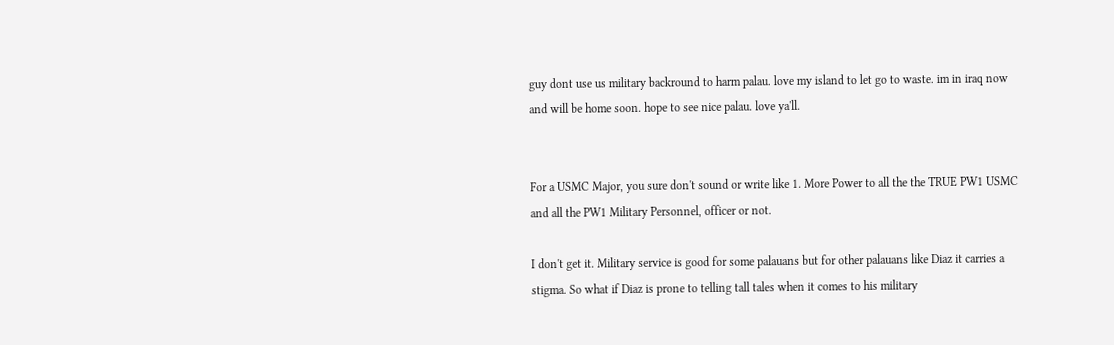guy dont use us military backround to harm palau. love my island to let go to waste. im in iraq now and will be home soon. hope to see nice palau. love ya'll.


For a USMC Major, you sure don't sound or write like 1. More Power to all the the TRUE PW1 USMC and all the PW1 Military Personnel, officer or not.

I don't get it. Military service is good for some palauans but for other palauans like Diaz it carries a stigma. So what if Diaz is prone to telling tall tales when it comes to his military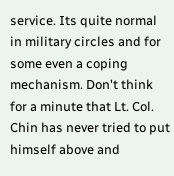service. Its quite normal in military circles and for some even a coping mechanism. Don't think for a minute that Lt. Col. Chin has never tried to put himself above and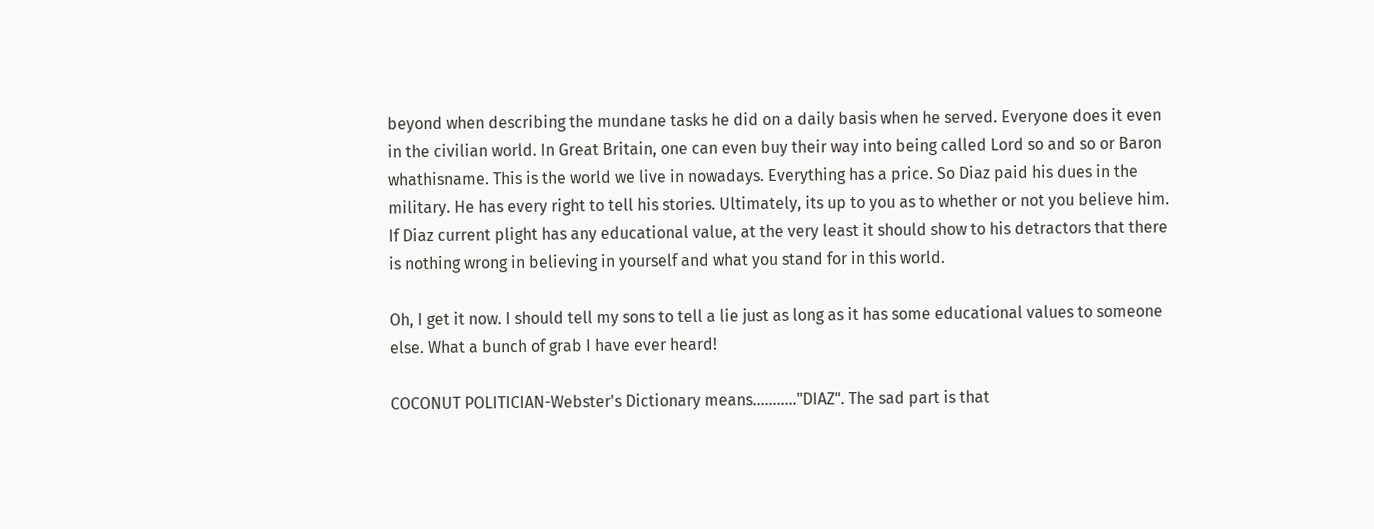beyond when describing the mundane tasks he did on a daily basis when he served. Everyone does it even in the civilian world. In Great Britain, one can even buy their way into being called Lord so and so or Baron whathisname. This is the world we live in nowadays. Everything has a price. So Diaz paid his dues in the military. He has every right to tell his stories. Ultimately, its up to you as to whether or not you believe him. If Diaz current plight has any educational value, at the very least it should show to his detractors that there is nothing wrong in believing in yourself and what you stand for in this world.

Oh, I get it now. I should tell my sons to tell a lie just as long as it has some educational values to someone else. What a bunch of grab I have ever heard!

COCONUT POLITICIAN-Webster's Dictionary means..........."DIAZ". The sad part is that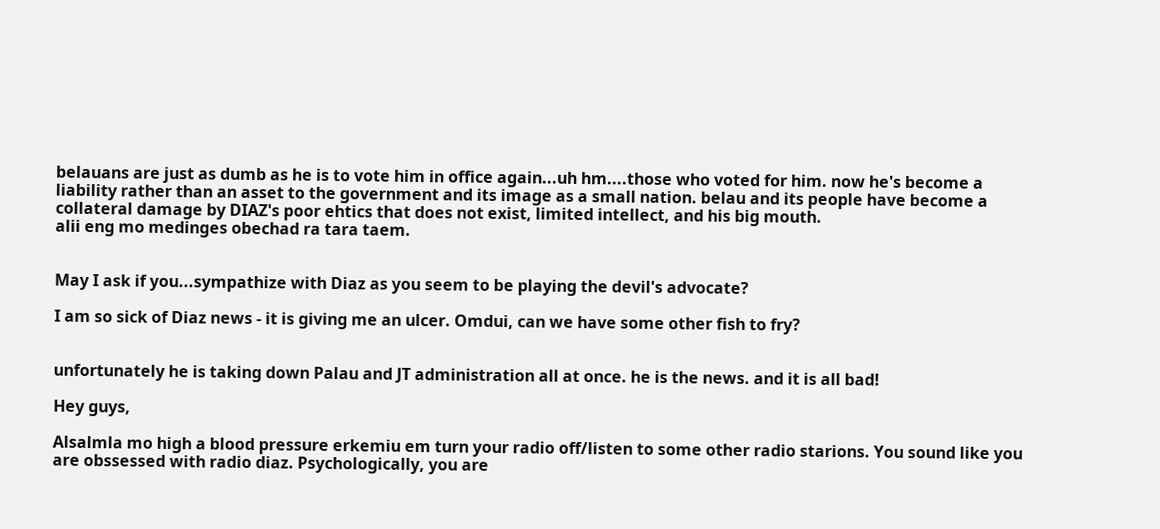belauans are just as dumb as he is to vote him in office again...uh hm....those who voted for him. now he's become a liability rather than an asset to the government and its image as a small nation. belau and its people have become a collateral damage by DIAZ's poor ehtics that does not exist, limited intellect, and his big mouth.
alii eng mo medinges obechad ra tara taem.


May I ask if you...sympathize with Diaz as you seem to be playing the devil's advocate?

I am so sick of Diaz news - it is giving me an ulcer. Omdui, can we have some other fish to fry?


unfortunately he is taking down Palau and JT administration all at once. he is the news. and it is all bad!

Hey guys,

Alsalmla mo high a blood pressure erkemiu em turn your radio off/listen to some other radio starions. You sound like you are obssessed with radio diaz. Psychologically, you are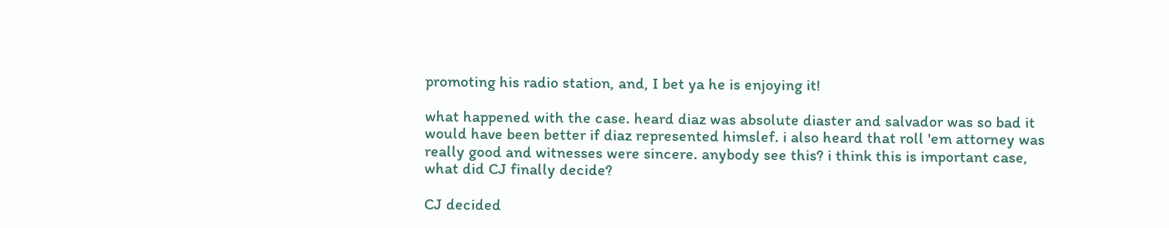promoting his radio station, and, I bet ya he is enjoying it!

what happened with the case. heard diaz was absolute diaster and salvador was so bad it would have been better if diaz represented himslef. i also heard that roll 'em attorney was really good and witnesses were sincere. anybody see this? i think this is important case, what did CJ finally decide?

CJ decided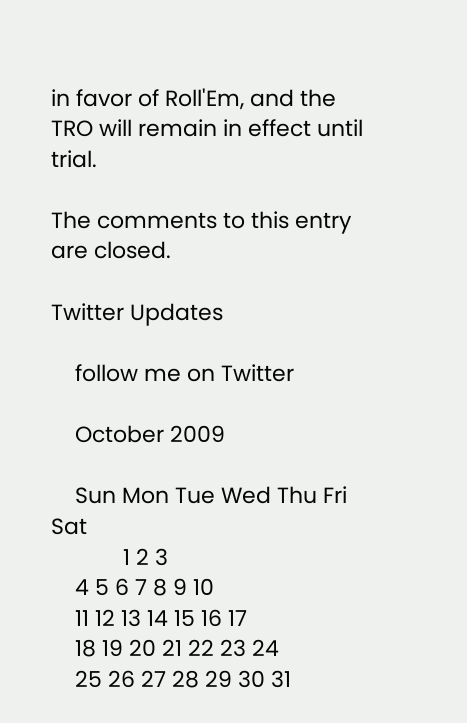in favor of Roll'Em, and the TRO will remain in effect until trial.

The comments to this entry are closed.

Twitter Updates

    follow me on Twitter

    October 2009

    Sun Mon Tue Wed Thu Fri Sat
            1 2 3
    4 5 6 7 8 9 10
    11 12 13 14 15 16 17
    18 19 20 21 22 23 24
    25 26 27 28 29 30 31